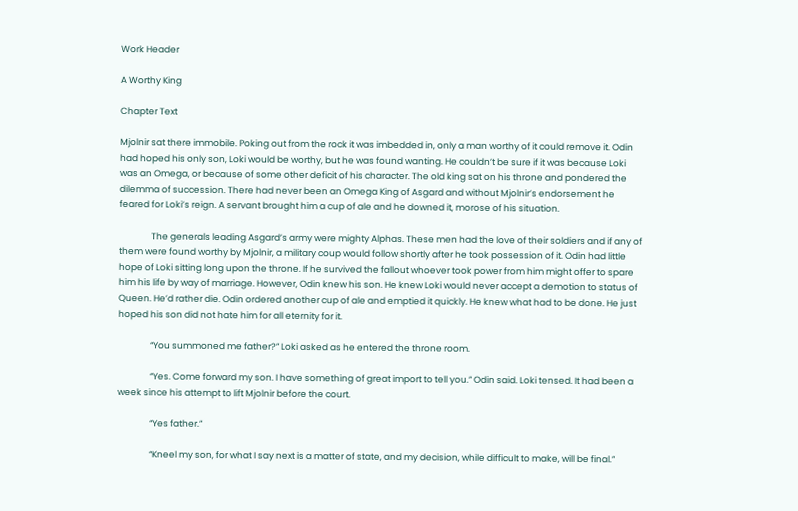Work Header

A Worthy King

Chapter Text

Mjolnir sat there immobile. Poking out from the rock it was imbedded in, only a man worthy of it could remove it. Odin had hoped his only son, Loki would be worthy, but he was found wanting. He couldn’t be sure if it was because Loki was an Omega, or because of some other deficit of his character. The old king sat on his throne and pondered the dilemma of succession. There had never been an Omega King of Asgard and without Mjolnir’s endorsement he feared for Loki’s reign. A servant brought him a cup of ale and he downed it, morose of his situation.

                The generals leading Asgard’s army were mighty Alphas. These men had the love of their soldiers and if any of them were found worthy by Mjolnir, a military coup would follow shortly after he took possession of it. Odin had little hope of Loki sitting long upon the throne. If he survived the fallout whoever took power from him might offer to spare him his life by way of marriage. However, Odin knew his son. He knew Loki would never accept a demotion to status of Queen. He’d rather die. Odin ordered another cup of ale and emptied it quickly. He knew what had to be done. He just hoped his son did not hate him for all eternity for it.

                “You summoned me father?” Loki asked as he entered the throne room.

                “Yes. Come forward my son. I have something of great import to tell you.” Odin said. Loki tensed. It had been a week since his attempt to lift Mjolnir before the court.

                “Yes father.”

                “Kneel my son, for what I say next is a matter of state, and my decision, while difficult to make, will be final.”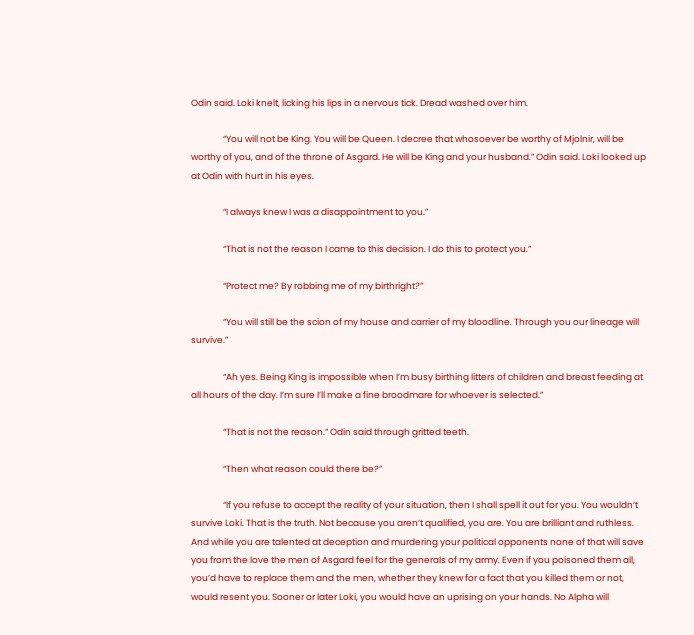Odin said. Loki knelt, licking his lips in a nervous tick. Dread washed over him.

                “You will not be King. You will be Queen. I decree that whosoever be worthy of Mjolnir, will be worthy of you, and of the throne of Asgard. He will be King and your husband.” Odin said. Loki looked up at Odin with hurt in his eyes.

                “I always knew I was a disappointment to you.”

                “That is not the reason I came to this decision. I do this to protect you.”

                “Protect me? By robbing me of my birthright?”

                “You will still be the scion of my house and carrier of my bloodline. Through you our lineage will survive.”

                “Ah yes. Being King is impossible when I’m busy birthing litters of children and breast feeding at all hours of the day. I’m sure I’ll make a fine broodmare for whoever is selected.”

                “That is not the reason.” Odin said through gritted teeth.

                “Then what reason could there be?”

                “If you refuse to accept the reality of your situation, then I shall spell it out for you. You wouldn’t survive Loki. That is the truth. Not because you aren’t qualified, you are. You are brilliant and ruthless. And while you are talented at deception and murdering your political opponents none of that will save you from the love the men of Asgard feel for the generals of my army. Even if you poisoned them all, you’d have to replace them and the men, whether they knew for a fact that you killed them or not, would resent you. Sooner or later Loki, you would have an uprising on your hands. No Alpha will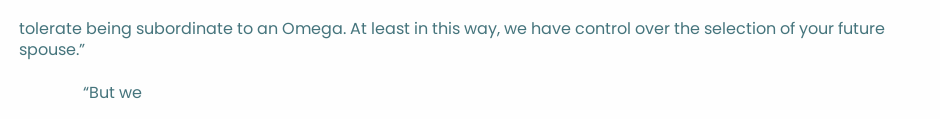tolerate being subordinate to an Omega. At least in this way, we have control over the selection of your future spouse.”

                “But we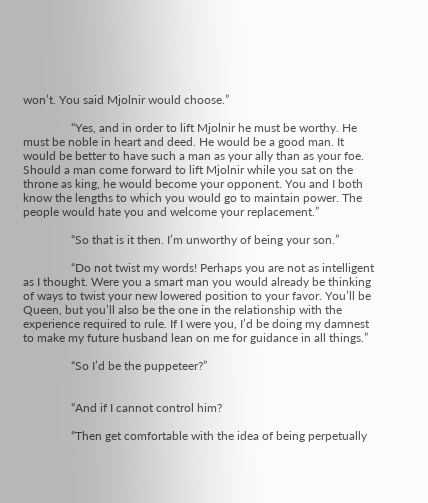won’t. You said Mjolnir would choose.”

                “Yes, and in order to lift Mjolnir he must be worthy. He must be noble in heart and deed. He would be a good man. It would be better to have such a man as your ally than as your foe. Should a man come forward to lift Mjolnir while you sat on the throne as king, he would become your opponent. You and I both know the lengths to which you would go to maintain power. The people would hate you and welcome your replacement.”

                “So that is it then. I’m unworthy of being your son.”

                “Do not twist my words! Perhaps you are not as intelligent as I thought. Were you a smart man you would already be thinking of ways to twist your new lowered position to your favor. You’ll be Queen, but you’ll also be the one in the relationship with the experience required to rule. If I were you, I’d be doing my damnest to make my future husband lean on me for guidance in all things.”

                “So I’d be the puppeteer?”


                “And if I cannot control him?

                “Then get comfortable with the idea of being perpetually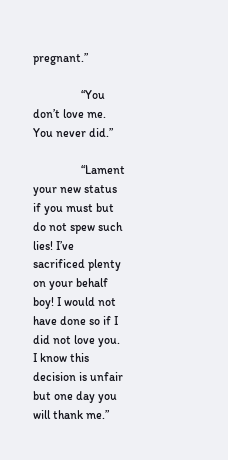pregnant.”

                “You don’t love me. You never did.”

                “Lament your new status if you must but do not spew such lies! I’ve sacrificed plenty on your behalf boy! I would not have done so if I did not love you. I know this decision is unfair but one day you will thank me.”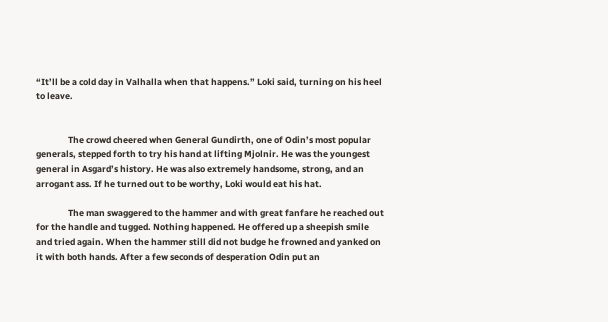“It’ll be a cold day in Valhalla when that happens.” Loki said, turning on his heel to leave.


                The crowd cheered when General Gundirth, one of Odin’s most popular generals, stepped forth to try his hand at lifting Mjolnir. He was the youngest general in Asgard’s history. He was also extremely handsome, strong, and an arrogant ass. If he turned out to be worthy, Loki would eat his hat.

                The man swaggered to the hammer and with great fanfare he reached out for the handle and tugged. Nothing happened. He offered up a sheepish smile and tried again. When the hammer still did not budge he frowned and yanked on it with both hands. After a few seconds of desperation Odin put an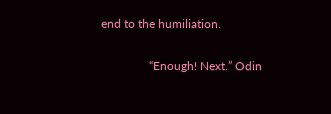end to the humiliation.

                “Enough! Next.” Odin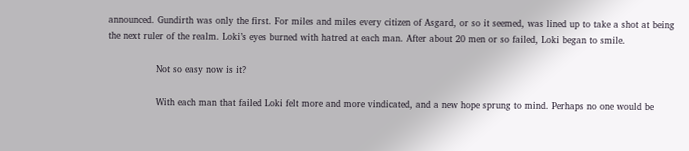announced. Gundirth was only the first. For miles and miles every citizen of Asgard, or so it seemed, was lined up to take a shot at being the next ruler of the realm. Loki’s eyes burned with hatred at each man. After about 20 men or so failed, Loki began to smile.

                Not so easy now is it?

                With each man that failed Loki felt more and more vindicated, and a new hope sprung to mind. Perhaps no one would be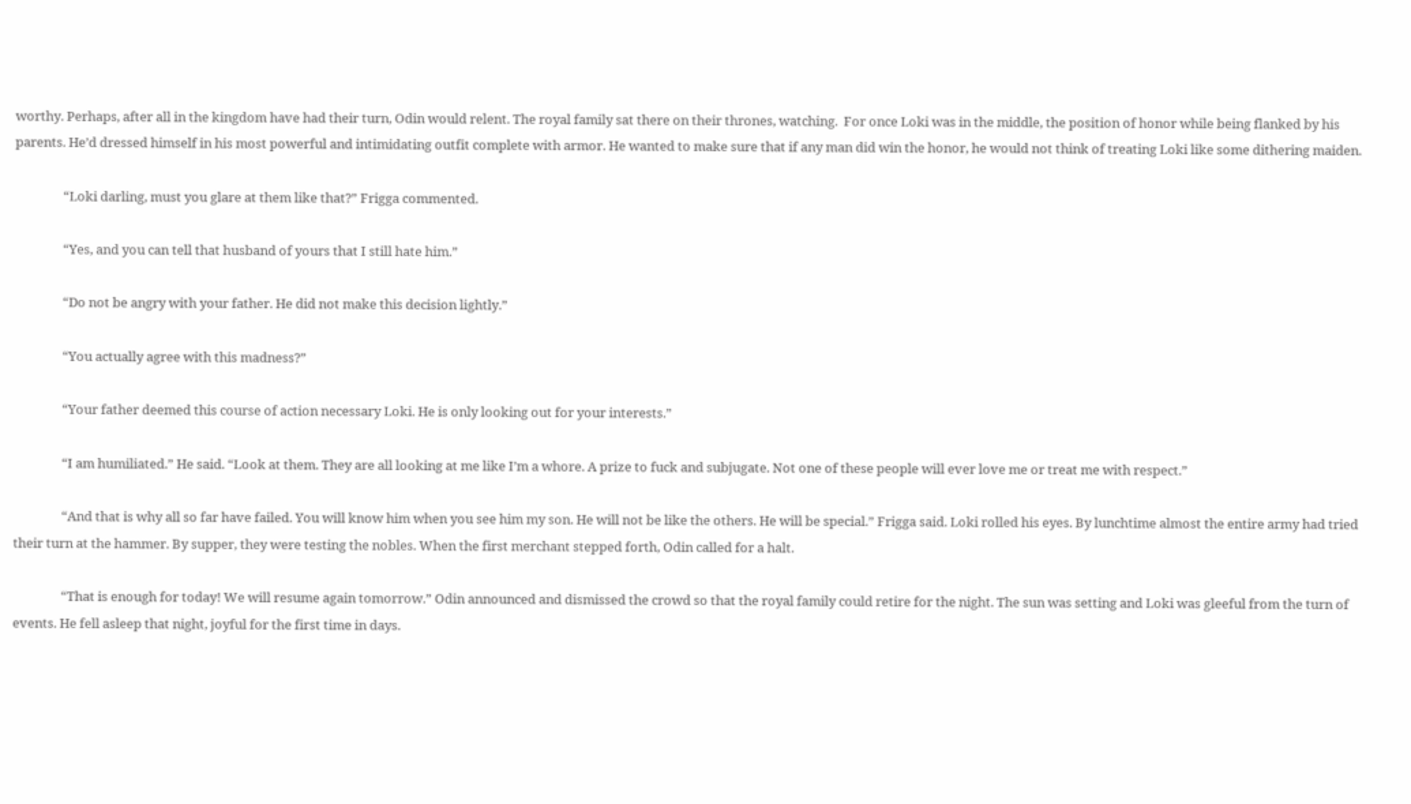worthy. Perhaps, after all in the kingdom have had their turn, Odin would relent. The royal family sat there on their thrones, watching.  For once Loki was in the middle, the position of honor while being flanked by his parents. He’d dressed himself in his most powerful and intimidating outfit complete with armor. He wanted to make sure that if any man did win the honor, he would not think of treating Loki like some dithering maiden.

                “Loki darling, must you glare at them like that?” Frigga commented.

                “Yes, and you can tell that husband of yours that I still hate him.”

                “Do not be angry with your father. He did not make this decision lightly.”

                “You actually agree with this madness?”

                “Your father deemed this course of action necessary Loki. He is only looking out for your interests.”

                “I am humiliated.” He said. “Look at them. They are all looking at me like I’m a whore. A prize to fuck and subjugate. Not one of these people will ever love me or treat me with respect.”

                “And that is why all so far have failed. You will know him when you see him my son. He will not be like the others. He will be special.” Frigga said. Loki rolled his eyes. By lunchtime almost the entire army had tried their turn at the hammer. By supper, they were testing the nobles. When the first merchant stepped forth, Odin called for a halt.

                “That is enough for today! We will resume again tomorrow.” Odin announced and dismissed the crowd so that the royal family could retire for the night. The sun was setting and Loki was gleeful from the turn of events. He fell asleep that night, joyful for the first time in days.